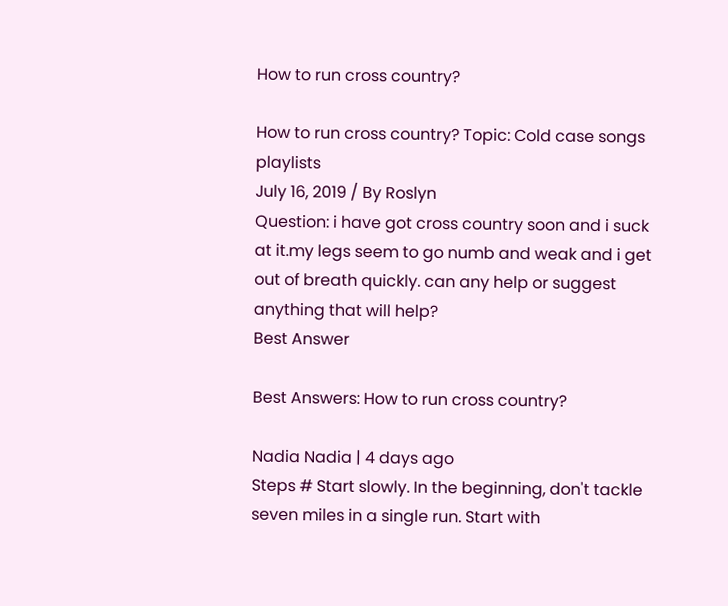How to run cross country?

How to run cross country? Topic: Cold case songs playlists
July 16, 2019 / By Roslyn
Question: i have got cross country soon and i suck at it.my legs seem to go numb and weak and i get out of breath quickly. can any help or suggest anything that will help?
Best Answer

Best Answers: How to run cross country?

Nadia Nadia | 4 days ago
Steps # Start slowly. In the beginning, don't tackle seven miles in a single run. Start with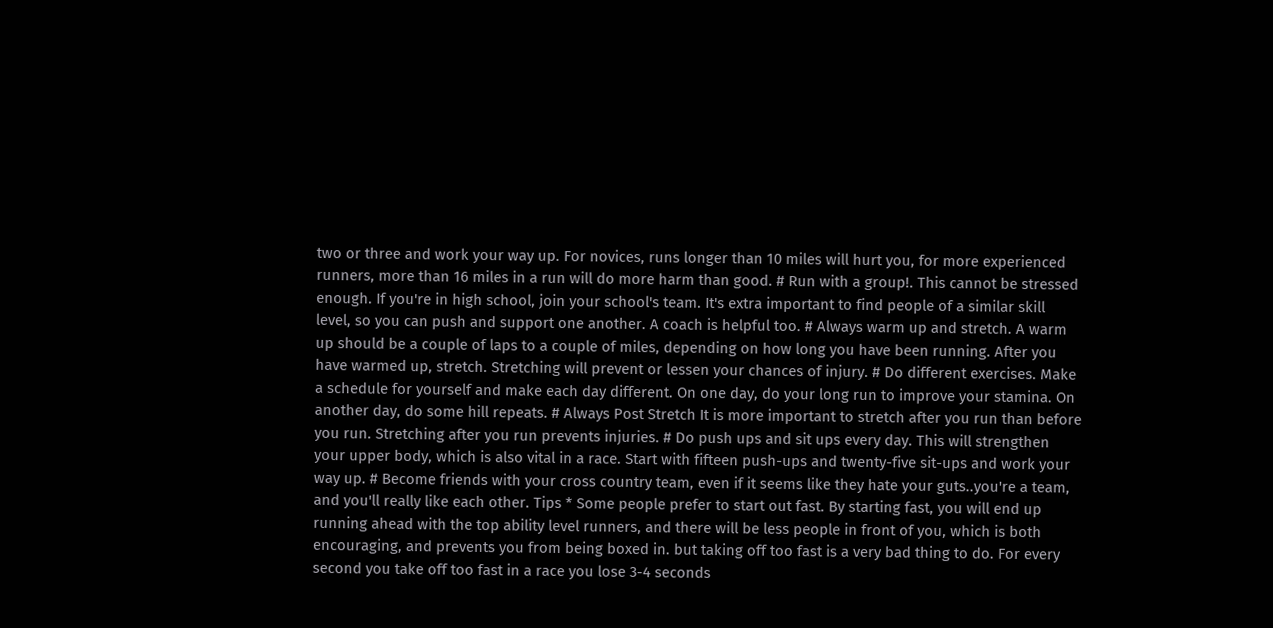two or three and work your way up. For novices, runs longer than 10 miles will hurt you, for more experienced runners, more than 16 miles in a run will do more harm than good. # Run with a group!. This cannot be stressed enough. If you're in high school, join your school's team. It's extra important to find people of a similar skill level, so you can push and support one another. A coach is helpful too. # Always warm up and stretch. A warm up should be a couple of laps to a couple of miles, depending on how long you have been running. After you have warmed up, stretch. Stretching will prevent or lessen your chances of injury. # Do different exercises. Make a schedule for yourself and make each day different. On one day, do your long run to improve your stamina. On another day, do some hill repeats. # Always Post Stretch It is more important to stretch after you run than before you run. Stretching after you run prevents injuries. # Do push ups and sit ups every day. This will strengthen your upper body, which is also vital in a race. Start with fifteen push-ups and twenty-five sit-ups and work your way up. # Become friends with your cross country team, even if it seems like they hate your guts..you're a team, and you'll really like each other. Tips * Some people prefer to start out fast. By starting fast, you will end up running ahead with the top ability level runners, and there will be less people in front of you, which is both encouraging, and prevents you from being boxed in. but taking off too fast is a very bad thing to do. For every second you take off too fast in a race you lose 3-4 seconds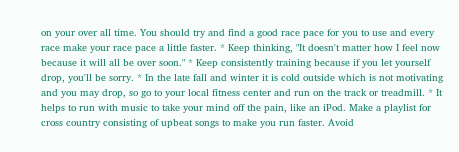on your over all time. You should try and find a good race pace for you to use and every race make your race pace a little faster. * Keep thinking, "It doesn't matter how I feel now because it will all be over soon." * Keep consistently training because if you let yourself drop, you'll be sorry. * In the late fall and winter it is cold outside which is not motivating and you may drop, so go to your local fitness center and run on the track or treadmill. * It helps to run with music to take your mind off the pain, like an iPod. Make a playlist for cross country consisting of upbeat songs to make you run faster. Avoid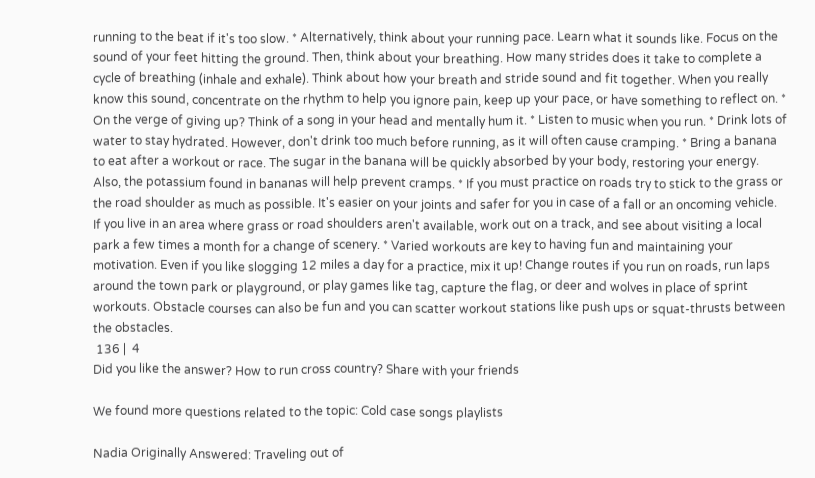running to the beat if it's too slow. * Alternatively, think about your running pace. Learn what it sounds like. Focus on the sound of your feet hitting the ground. Then, think about your breathing. How many strides does it take to complete a cycle of breathing (inhale and exhale). Think about how your breath and stride sound and fit together. When you really know this sound, concentrate on the rhythm to help you ignore pain, keep up your pace, or have something to reflect on. * On the verge of giving up? Think of a song in your head and mentally hum it. * Listen to music when you run. * Drink lots of water to stay hydrated. However, don't drink too much before running, as it will often cause cramping. * Bring a banana to eat after a workout or race. The sugar in the banana will be quickly absorbed by your body, restoring your energy. Also, the potassium found in bananas will help prevent cramps. * If you must practice on roads try to stick to the grass or the road shoulder as much as possible. It's easier on your joints and safer for you in case of a fall or an oncoming vehicle. If you live in an area where grass or road shoulders aren't available, work out on a track, and see about visiting a local park a few times a month for a change of scenery. * Varied workouts are key to having fun and maintaining your motivation. Even if you like slogging 12 miles a day for a practice, mix it up! Change routes if you run on roads, run laps around the town park or playground, or play games like tag, capture the flag, or deer and wolves in place of sprint workouts. Obstacle courses can also be fun and you can scatter workout stations like push ups or squat-thrusts between the obstacles.
 136 |  4
Did you like the answer? How to run cross country? Share with your friends

We found more questions related to the topic: Cold case songs playlists

Nadia Originally Answered: Traveling out of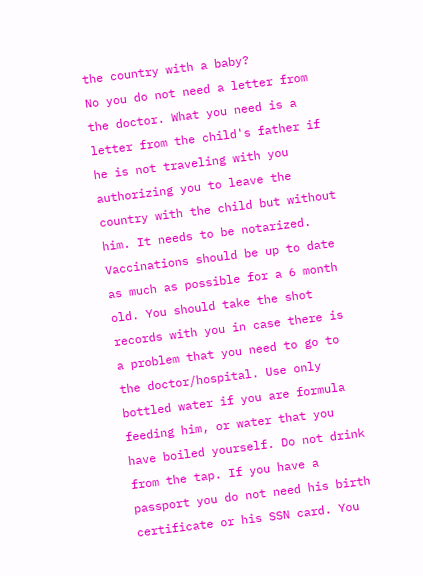the country with a baby?
No you do not need a letter from the doctor. What you need is a letter from the child's father if he is not traveling with you authorizing you to leave the country with the child but without him. It needs to be notarized. Vaccinations should be up to date as much as possible for a 6 month old. You should take the shot records with you in case there is a problem that you need to go to the doctor/hospital. Use only bottled water if you are formula feeding him, or water that you have boiled yourself. Do not drink from the tap. If you have a passport you do not need his birth certificate or his SSN card. You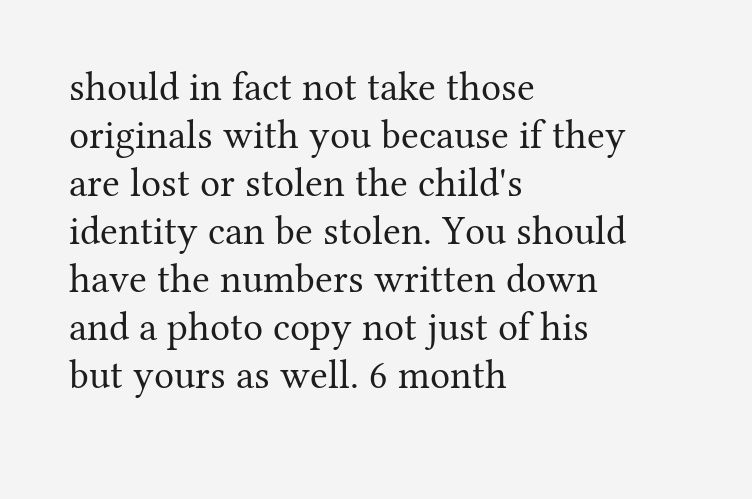should in fact not take those originals with you because if they are lost or stolen the child's identity can be stolen. You should have the numbers written down and a photo copy not just of his but yours as well. 6 month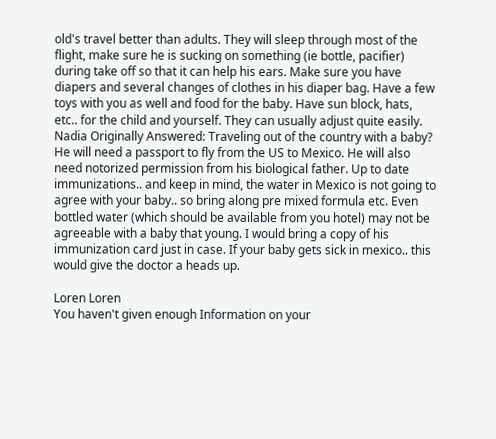old's travel better than adults. They will sleep through most of the flight, make sure he is sucking on something (ie bottle, pacifier) during take off so that it can help his ears. Make sure you have diapers and several changes of clothes in his diaper bag. Have a few toys with you as well and food for the baby. Have sun block, hats, etc.. for the child and yourself. They can usually adjust quite easily.
Nadia Originally Answered: Traveling out of the country with a baby?
He will need a passport to fly from the US to Mexico. He will also need notorized permission from his biological father. Up to date immunizations.. and keep in mind, the water in Mexico is not going to agree with your baby.. so bring along pre mixed formula etc. Even bottled water (which should be available from you hotel) may not be agreeable with a baby that young. I would bring a copy of his immunization card just in case. If your baby gets sick in mexico.. this would give the doctor a heads up.

Loren Loren
You haven't given enough Information on your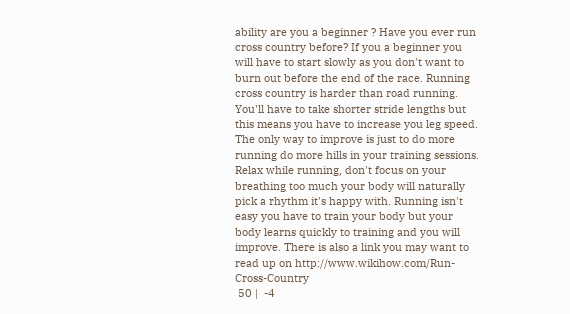ability are you a beginner ? Have you ever run cross country before? If you a beginner you will have to start slowly as you don't want to burn out before the end of the race. Running cross country is harder than road running. You'll have to take shorter stride lengths but this means you have to increase you leg speed. The only way to improve is just to do more running do more hills in your training sessions. Relax while running, don't focus on your breathing too much your body will naturally pick a rhythm it's happy with. Running isn't easy you have to train your body but your body learns quickly to training and you will improve. There is also a link you may want to read up on http://www.wikihow.com/Run-Cross-Country
 50 |  -4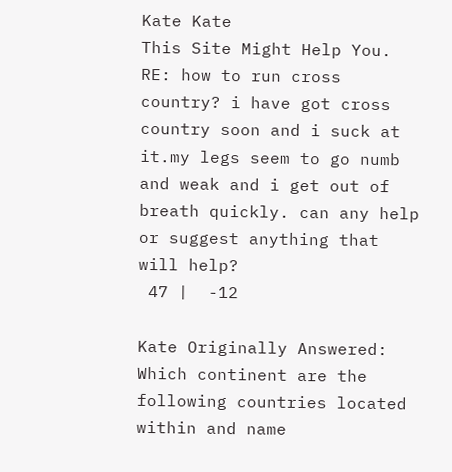Kate Kate
This Site Might Help You. RE: how to run cross country? i have got cross country soon and i suck at it.my legs seem to go numb and weak and i get out of breath quickly. can any help or suggest anything that will help?
 47 |  -12

Kate Originally Answered: Which continent are the following countries located within and name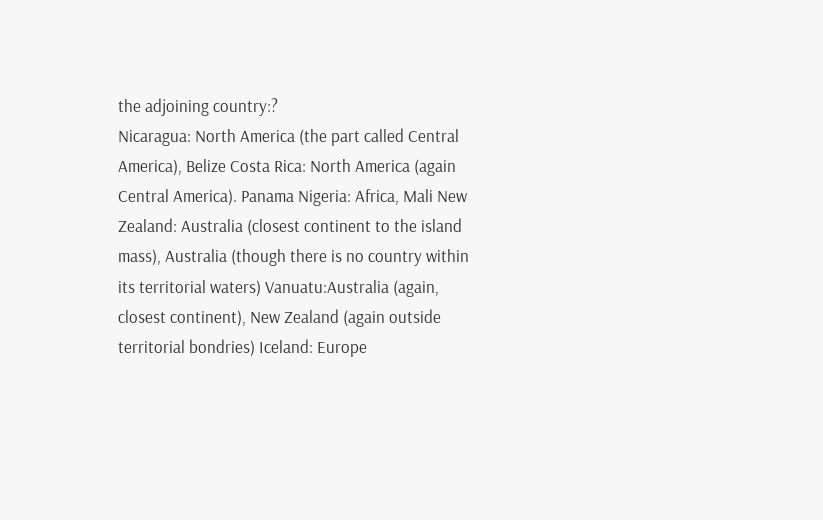the adjoining country:?
Nicaragua: North America (the part called Central America), Belize Costa Rica: North America (again Central America). Panama Nigeria: Africa, Mali New Zealand: Australia (closest continent to the island mass), Australia (though there is no country within its territorial waters) Vanuatu:Australia (again, closest continent), New Zealand (again outside territorial bondries) Iceland: Europe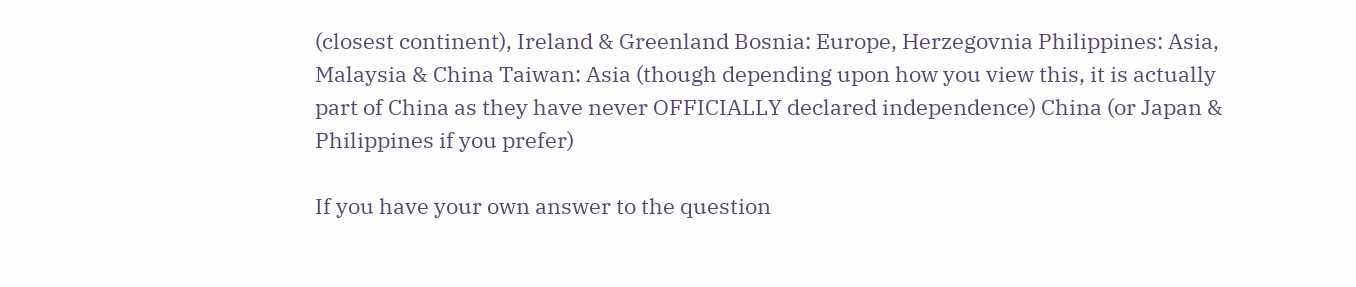(closest continent), Ireland & Greenland Bosnia: Europe, Herzegovnia Philippines: Asia, Malaysia & China Taiwan: Asia (though depending upon how you view this, it is actually part of China as they have never OFFICIALLY declared independence) China (or Japan & Philippines if you prefer)

If you have your own answer to the question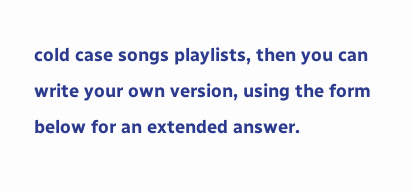cold case songs playlists, then you can write your own version, using the form below for an extended answer.